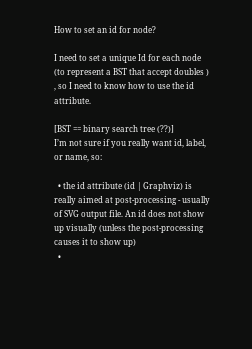How to set an id for node?

I need to set a unique Id for each node (to represent a BST that accept doubles ) , so I need to know how to use the id attribute.

[BST == binary search tree (??)]
I’m not sure if you really want id, label, or name, so:

  • the id attribute (id | Graphviz) is really aimed at post-processing - usually of SVG output file. An id does not show up visually (unless the post-processing causes it to show up)
  •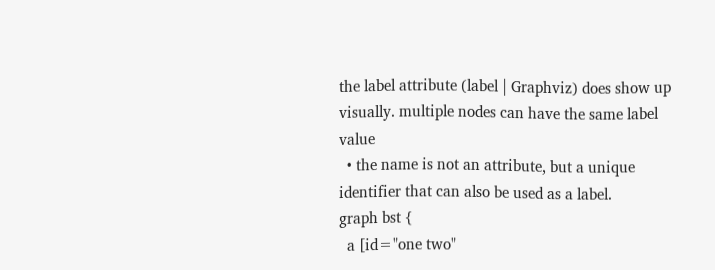the label attribute (label | Graphviz) does show up visually. multiple nodes can have the same label value
  • the name is not an attribute, but a unique identifier that can also be used as a label.
graph bst {
  a [id="one two"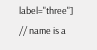label="three"]         // name is a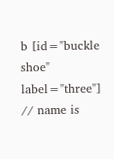b [id="buckle shoe" label="three"]  // name is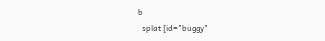b
  splat [id="buggy"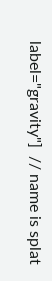label="gravity"]  // name is splat